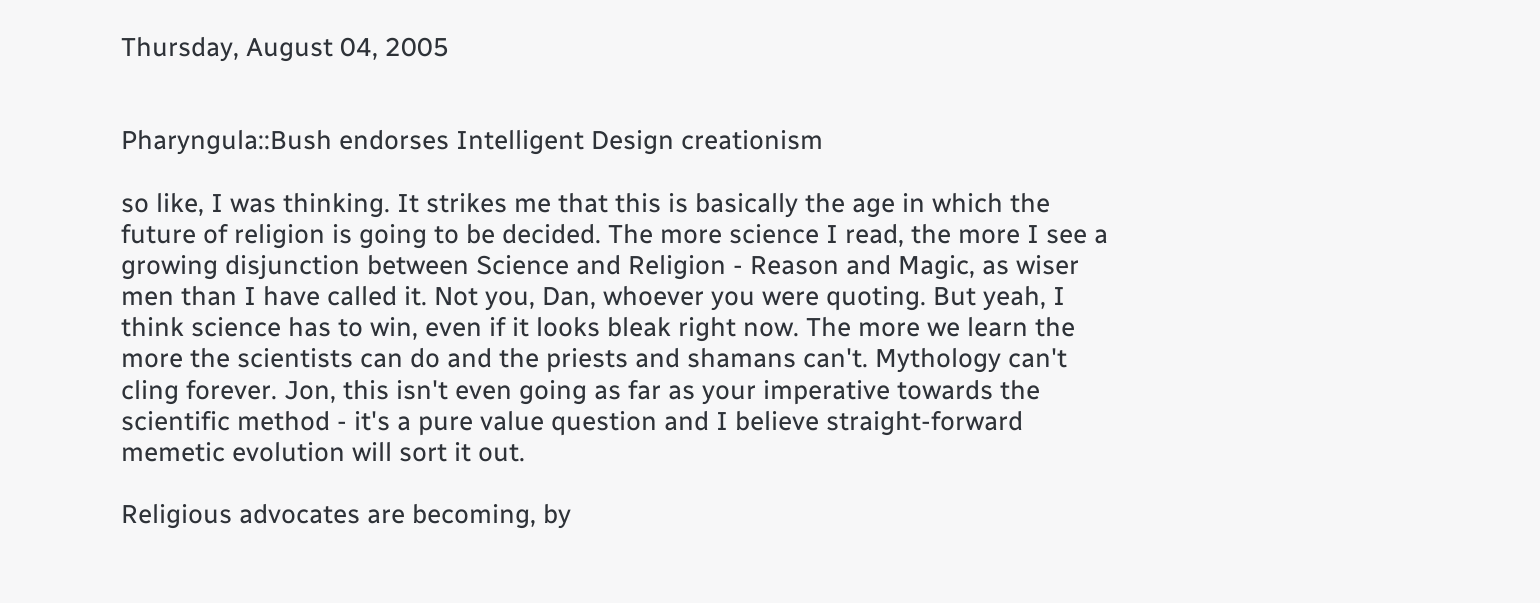Thursday, August 04, 2005


Pharyngula::Bush endorses Intelligent Design creationism

so like, I was thinking. It strikes me that this is basically the age in which the future of religion is going to be decided. The more science I read, the more I see a growing disjunction between Science and Religion - Reason and Magic, as wiser men than I have called it. Not you, Dan, whoever you were quoting. But yeah, I think science has to win, even if it looks bleak right now. The more we learn the more the scientists can do and the priests and shamans can't. Mythology can't cling forever. Jon, this isn't even going as far as your imperative towards the scientific method - it's a pure value question and I believe straight-forward memetic evolution will sort it out.

Religious advocates are becoming, by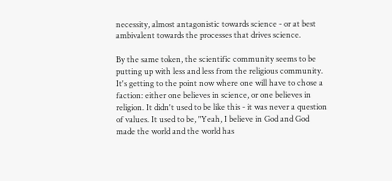necessity, almost antagonistic towards science - or at best ambivalent towards the processes that drives science.

By the same token, the scientific community seems to be putting up with less and less from the religious community. It's getting to the point now where one will have to chose a faction: either one believes in science, or one believes in religion. It didn't used to be like this - it was never a question of values. It used to be, "Yeah, I believe in God and God made the world and the world has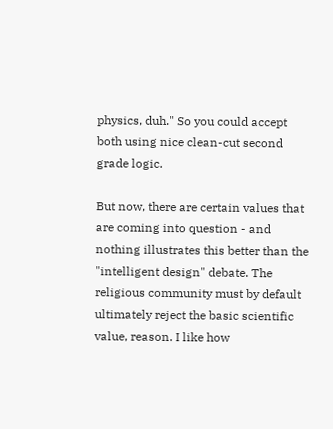physics, duh." So you could accept both using nice clean-cut second grade logic.

But now, there are certain values that are coming into question - and nothing illustrates this better than the "intelligent design" debate. The religious community must by default ultimately reject the basic scientific value, reason. I like how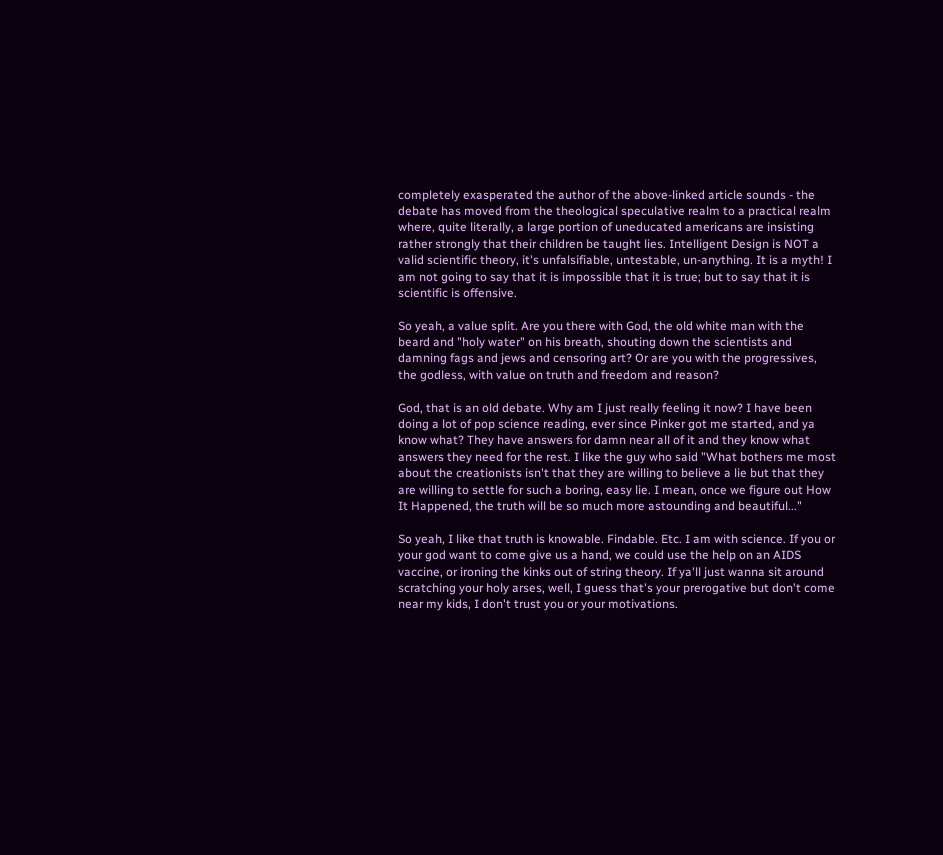completely exasperated the author of the above-linked article sounds - the debate has moved from the theological speculative realm to a practical realm where, quite literally, a large portion of uneducated americans are insisting rather strongly that their children be taught lies. Intelligent Design is NOT a valid scientific theory, it's unfalsifiable, untestable, un-anything. It is a myth! I am not going to say that it is impossible that it is true; but to say that it is scientific is offensive.

So yeah, a value split. Are you there with God, the old white man with the beard and "holy water" on his breath, shouting down the scientists and damning fags and jews and censoring art? Or are you with the progressives, the godless, with value on truth and freedom and reason?

God, that is an old debate. Why am I just really feeling it now? I have been doing a lot of pop science reading, ever since Pinker got me started, and ya know what? They have answers for damn near all of it and they know what answers they need for the rest. I like the guy who said "What bothers me most about the creationists isn't that they are willing to believe a lie but that they are willing to settle for such a boring, easy lie. I mean, once we figure out How It Happened, the truth will be so much more astounding and beautiful..."

So yeah, I like that truth is knowable. Findable. Etc. I am with science. If you or your god want to come give us a hand, we could use the help on an AIDS vaccine, or ironing the kinks out of string theory. If ya'll just wanna sit around scratching your holy arses, well, I guess that's your prerogative but don't come near my kids, I don't trust you or your motivations.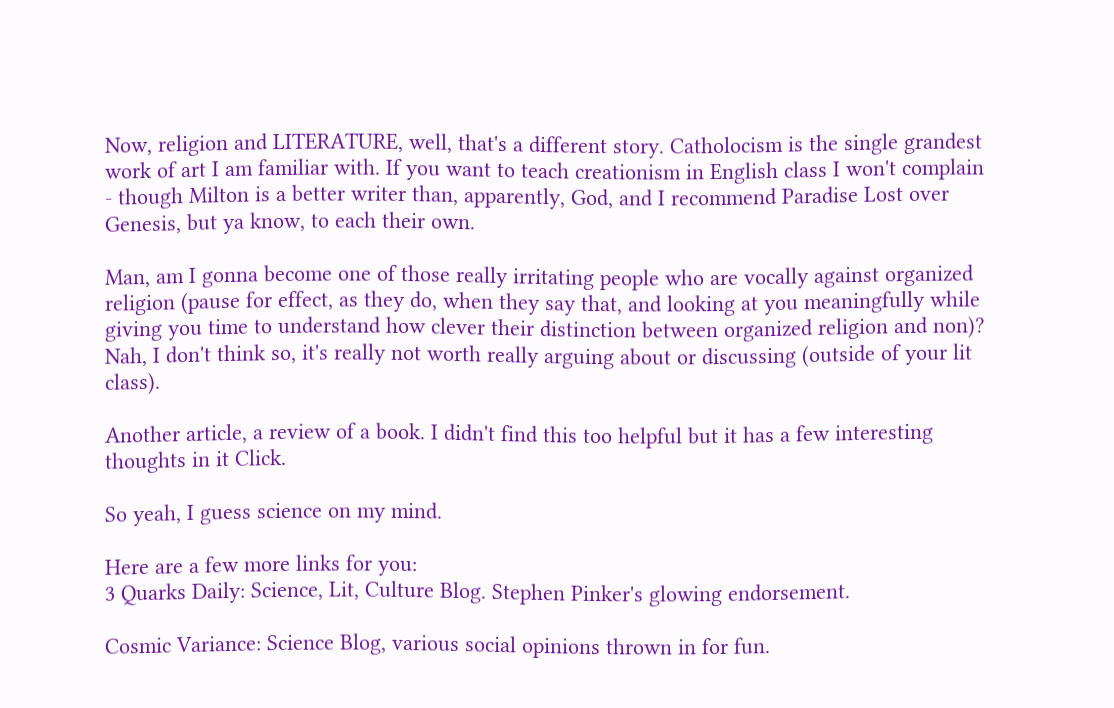Now, religion and LITERATURE, well, that's a different story. Catholocism is the single grandest work of art I am familiar with. If you want to teach creationism in English class I won't complain - though Milton is a better writer than, apparently, God, and I recommend Paradise Lost over Genesis, but ya know, to each their own.

Man, am I gonna become one of those really irritating people who are vocally against organized religion (pause for effect, as they do, when they say that, and looking at you meaningfully while giving you time to understand how clever their distinction between organized religion and non)? Nah, I don't think so, it's really not worth really arguing about or discussing (outside of your lit class).

Another article, a review of a book. I didn't find this too helpful but it has a few interesting thoughts in it Click.

So yeah, I guess science on my mind.

Here are a few more links for you:
3 Quarks Daily: Science, Lit, Culture Blog. Stephen Pinker's glowing endorsement.

Cosmic Variance: Science Blog, various social opinions thrown in for fun.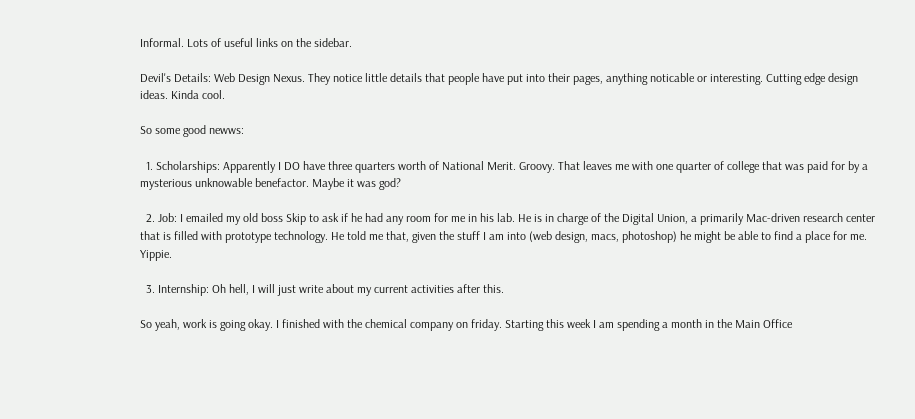Informal. Lots of useful links on the sidebar.

Devil's Details: Web Design Nexus. They notice little details that people have put into their pages, anything noticable or interesting. Cutting edge design ideas. Kinda cool.

So some good newws:

  1. Scholarships: Apparently I DO have three quarters worth of National Merit. Groovy. That leaves me with one quarter of college that was paid for by a mysterious unknowable benefactor. Maybe it was god?

  2. Job: I emailed my old boss Skip to ask if he had any room for me in his lab. He is in charge of the Digital Union, a primarily Mac-driven research center that is filled with prototype technology. He told me that, given the stuff I am into (web design, macs, photoshop) he might be able to find a place for me. Yippie.

  3. Internship: Oh hell, I will just write about my current activities after this.

So yeah, work is going okay. I finished with the chemical company on friday. Starting this week I am spending a month in the Main Office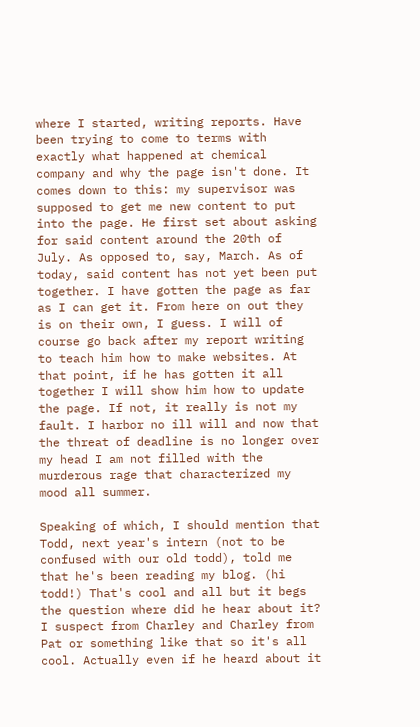where I started, writing reports. Have been trying to come to terms with exactly what happened at chemical company and why the page isn't done. It comes down to this: my supervisor was supposed to get me new content to put into the page. He first set about asking for said content around the 20th of July. As opposed to, say, March. As of today, said content has not yet been put together. I have gotten the page as far as I can get it. From here on out they is on their own, I guess. I will of course go back after my report writing to teach him how to make websites. At that point, if he has gotten it all together I will show him how to update the page. If not, it really is not my fault. I harbor no ill will and now that the threat of deadline is no longer over my head I am not filled with the murderous rage that characterized my mood all summer.

Speaking of which, I should mention that Todd, next year's intern (not to be confused with our old todd), told me that he's been reading my blog. (hi todd!) That's cool and all but it begs the question where did he hear about it? I suspect from Charley and Charley from Pat or something like that so it's all cool. Actually even if he heard about it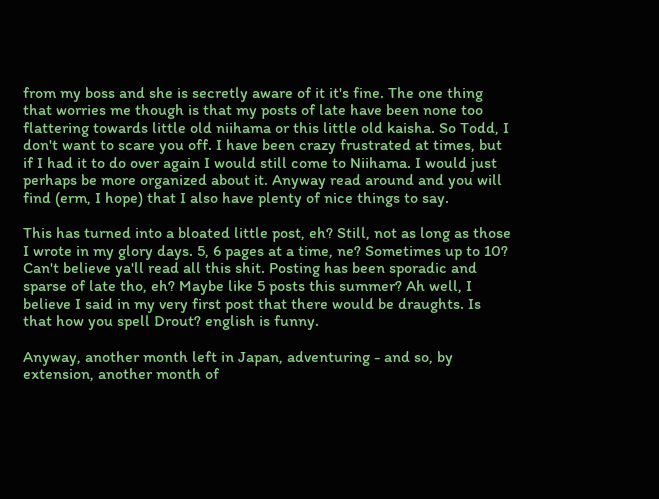from my boss and she is secretly aware of it it's fine. The one thing that worries me though is that my posts of late have been none too flattering towards little old niihama or this little old kaisha. So Todd, I don't want to scare you off. I have been crazy frustrated at times, but if I had it to do over again I would still come to Niihama. I would just perhaps be more organized about it. Anyway read around and you will find (erm, I hope) that I also have plenty of nice things to say.

This has turned into a bloated little post, eh? Still, not as long as those I wrote in my glory days. 5, 6 pages at a time, ne? Sometimes up to 10? Can't believe ya'll read all this shit. Posting has been sporadic and sparse of late tho, eh? Maybe like 5 posts this summer? Ah well, I believe I said in my very first post that there would be draughts. Is that how you spell Drout? english is funny.

Anyway, another month left in Japan, adventuring - and so, by extension, another month of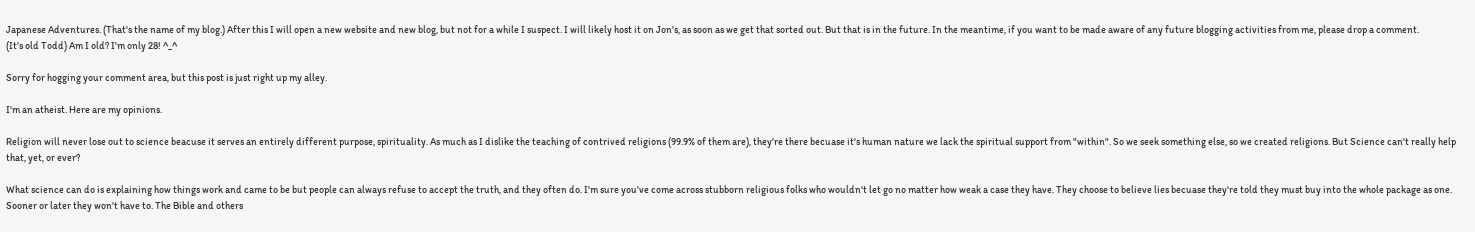Japanese Adventures. (That's the name of my blog.) After this I will open a new website and new blog, but not for a while I suspect. I will likely host it on Jon's, as soon as we get that sorted out. But that is in the future. In the meantime, if you want to be made aware of any future blogging activities from me, please drop a comment.
(It's old Todd) Am I old? I'm only 28! ^_^

Sorry for hogging your comment area, but this post is just right up my alley.

I'm an atheist. Here are my opinions.

Religion will never lose out to science beacuse it serves an entirely different purpose, spirituality. As much as I dislike the teaching of contrived religions (99.9% of them are), they're there becuase it's human nature we lack the spiritual support from "within". So we seek something else, so we created religions. But Science can't really help that, yet, or ever?

What science can do is explaining how things work and came to be but people can always refuse to accept the truth, and they often do. I'm sure you've come across stubborn religious folks who wouldn't let go no matter how weak a case they have. They choose to believe lies becuase they're told they must buy into the whole package as one. Sooner or later they won't have to. The Bible and others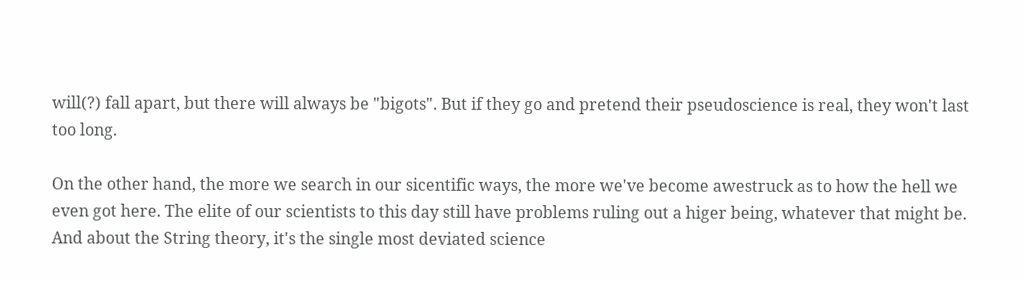will(?) fall apart, but there will always be "bigots". But if they go and pretend their pseudoscience is real, they won't last too long.

On the other hand, the more we search in our sicentific ways, the more we've become awestruck as to how the hell we even got here. The elite of our scientists to this day still have problems ruling out a higer being, whatever that might be. And about the String theory, it's the single most deviated science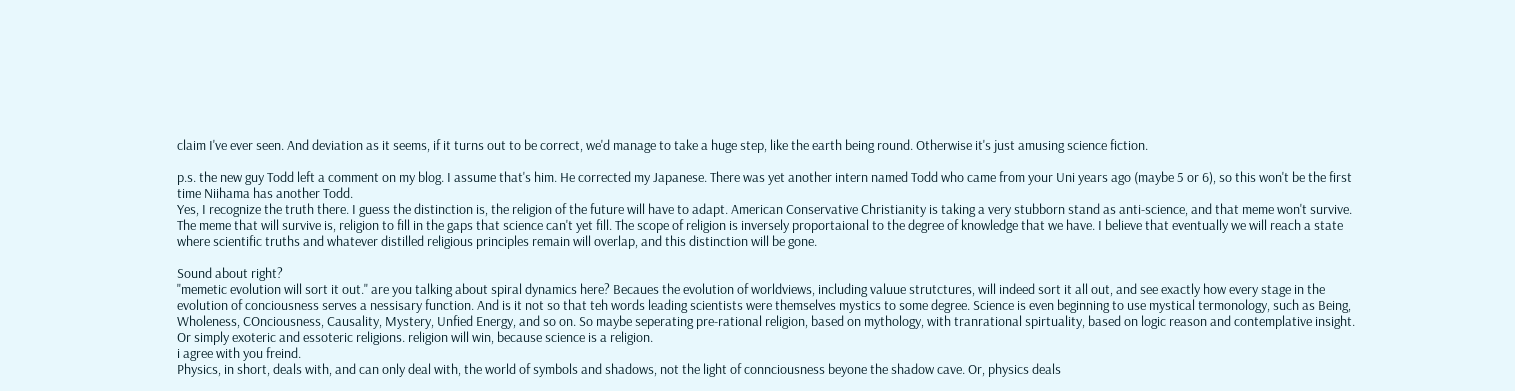claim I've ever seen. And deviation as it seems, if it turns out to be correct, we'd manage to take a huge step, like the earth being round. Otherwise it's just amusing science fiction.

p.s. the new guy Todd left a comment on my blog. I assume that's him. He corrected my Japanese. There was yet another intern named Todd who came from your Uni years ago (maybe 5 or 6), so this won't be the first time Niihama has another Todd.
Yes, I recognize the truth there. I guess the distinction is, the religion of the future will have to adapt. American Conservative Christianity is taking a very stubborn stand as anti-science, and that meme won't survive. The meme that will survive is, religion to fill in the gaps that science can't yet fill. The scope of religion is inversely proportaional to the degree of knowledge that we have. I believe that eventually we will reach a state where scientific truths and whatever distilled religious principles remain will overlap, and this distinction will be gone.

Sound about right?
"memetic evolution will sort it out." are you talking about spiral dynamics here? Becaues the evolution of worldviews, including valuue strutctures, will indeed sort it all out, and see exactly how every stage in the evolution of conciousness serves a nessisary function. And is it not so that teh words leading scientists were themselves mystics to some degree. Science is even beginning to use mystical termonology, such as Being, Wholeness, COnciousness, Causality, Mystery, Unfied Energy, and so on. So maybe seperating pre-rational religion, based on mythology, with tranrational spirtuality, based on logic reason and contemplative insight. Or simply exoteric and essoteric religions. religion will win, because science is a religion.
i agree with you freind.
Physics, in short, deals with, and can only deal with, the world of symbols and shadows, not the light of connciousness beyone the shadow cave. Or, physics deals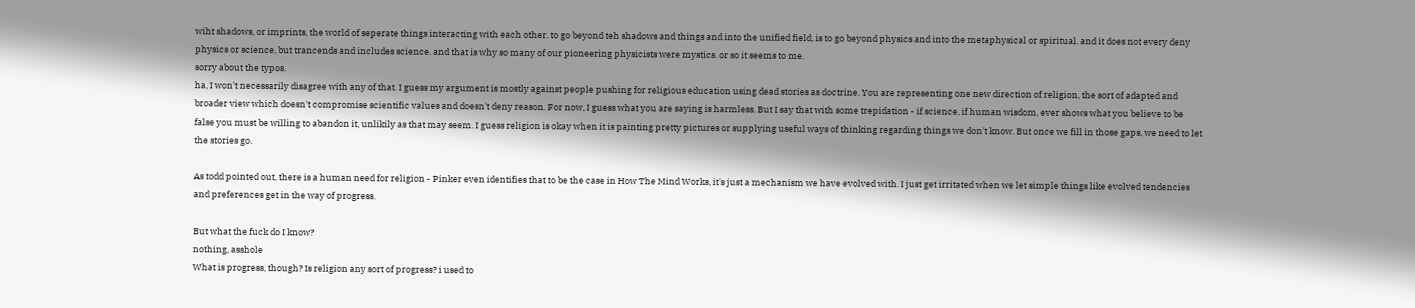wiht shadows, or imprints, the world of seperate things interacting with each other. to go beyond teh shadows and things and into the unified field, is to go beyond physics and into the metaphysical or spiritual. and it does not every deny physics or science, but trancends and includes science. and that is why so many of our pioneering physicists were mystics. or so it seems to me.
sorry about the typos.
ha, I won't necessarily disagree with any of that. I guess my argument is mostly against people pushing for religious education using dead stories as doctrine. You are representing one new direction of religion, the sort of adapted and broader view which doesn't compromise scientific values and doesn't deny reason. For now, I guess what you are saying is harmless. But I say that with some trepidation - if science, if human wisdom, ever shows what you believe to be false you must be willing to abandon it, unlikily as that may seem. I guess religion is okay when it is painting pretty pictures or supplying useful ways of thinking regarding things we don't know. But once we fill in those gaps, we need to let the stories go.

As todd pointed out, there is a human need for religion - Pinker even identifies that to be the case in How The Mind Works, it's just a mechanism we have evolved with. I just get irritated when we let simple things like evolved tendencies and preferences get in the way of progress.

But what the fuck do I know?
nothing, asshole
What is progress, though? Is religion any sort of progress? i used to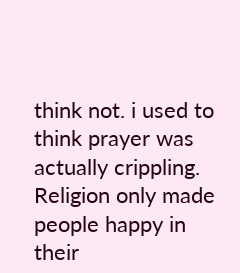think not. i used to think prayer was actually crippling. Religion only made people happy in their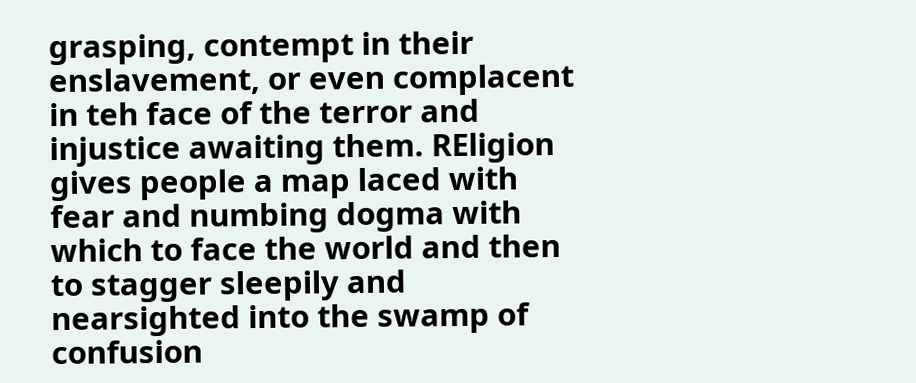grasping, contempt in their enslavement, or even complacent in teh face of the terror and injustice awaiting them. REligion gives people a map laced with fear and numbing dogma with which to face the world and then to stagger sleepily and nearsighted into the swamp of confusion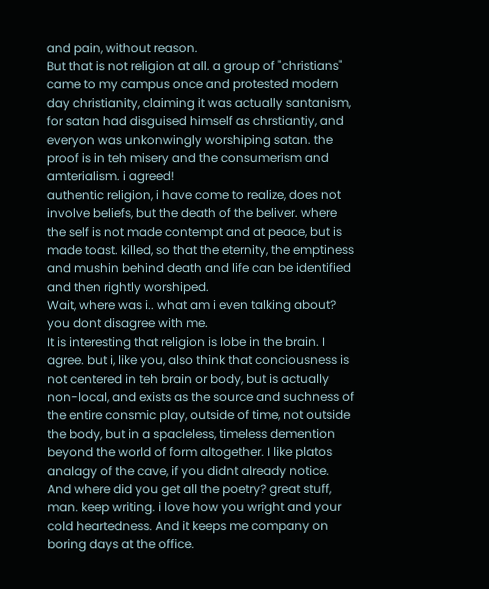and pain, without reason.
But that is not religion at all. a group of "christians" came to my campus once and protested modern day christianity, claiming it was actually santanism, for satan had disguised himself as chrstiantiy, and everyon was unkonwingly worshiping satan. the proof is in teh misery and the consumerism and amterialism. i agreed!
authentic religion, i have come to realize, does not involve beliefs, but the death of the beliver. where the self is not made contempt and at peace, but is made toast. killed, so that the eternity, the emptiness and mushin behind death and life can be identified and then rightly worshiped.
Wait, where was i.. what am i even talking about? you dont disagree with me.
It is interesting that religion is lobe in the brain. I agree. but i, like you, also think that conciousness is not centered in teh brain or body, but is actually non-local, and exists as the source and suchness of the entire consmic play, outside of time, not outside the body, but in a spacleless, timeless demention beyond the world of form altogether. I like platos analagy of the cave, if you didnt already notice. And where did you get all the poetry? great stuff, man. keep writing. i love how you wright and your cold heartedness. And it keeps me company on boring days at the office.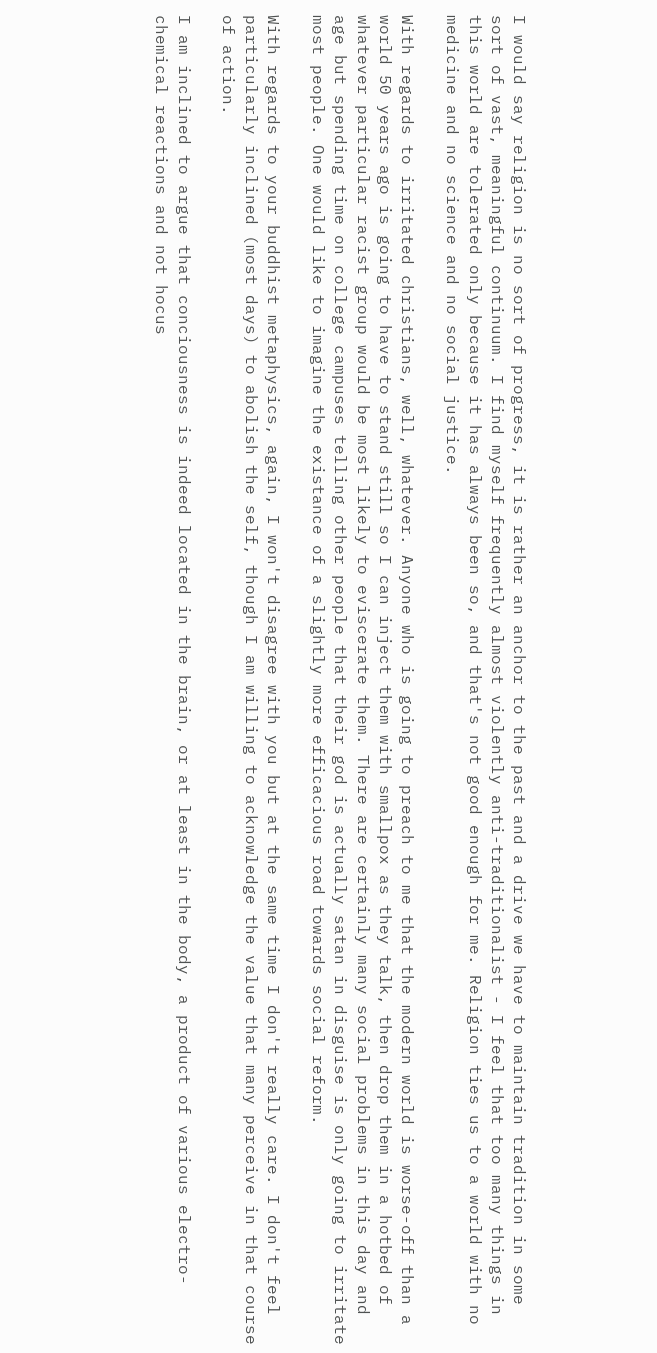I would say religion is no sort of progress, it is rather an anchor to the past and a drive we have to maintain tradition in some sort of vast, meaningful continuum. I find myself frequently almost violently anti-traditionalist - I feel that too many things in this world are tolerated only because it has always been so, and that's not good enough for me. Religion ties us to a world with no medicine and no science and no social justice.

With regards to irritated christians, well, whatever. Anyone who is going to preach to me that the modern world is worse-off than a world 50 years ago is going to have to stand still so I can inject them with smallpox as they talk, then drop them in a hotbed of whatever particular racist group would be most likely to eviscerate them. There are certainly many social problems in this day and age but spending time on college campuses telling other people that their god is actually satan in disguise is only going to irritate most people. One would like to imagine the existance of a slightly more efficacious road towards social reform.

With regards to your buddhist metaphysics, again, I won't disagree with you but at the same time I don't really care. I don't feel particularly inclined (most days) to abolish the self, though I am willing to acknowledge the value that many perceive in that course of action.

I am inclined to argue that conciousness is indeed located in the brain, or at least in the body, a product of various electro-chemical reactions and not hocus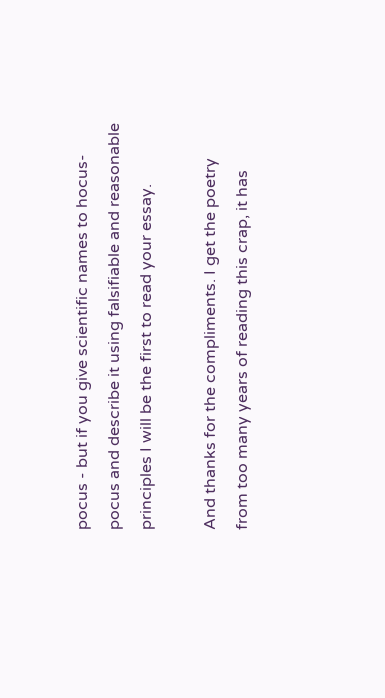pocus - but if you give scientific names to hocus-pocus and describe it using falsifiable and reasonable principles I will be the first to read your essay.

And thanks for the compliments. I get the poetry from too many years of reading this crap, it has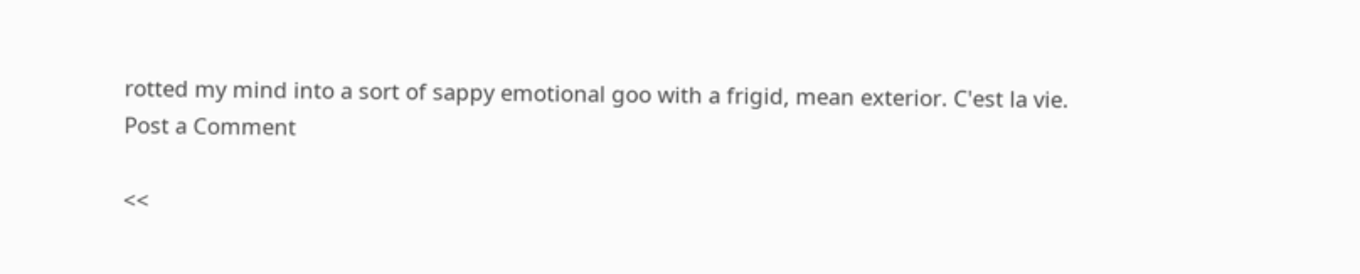rotted my mind into a sort of sappy emotional goo with a frigid, mean exterior. C'est la vie.
Post a Comment

<<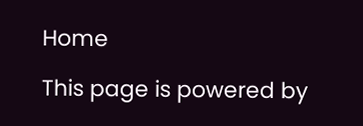Home

This page is powered by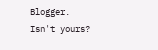Blogger. Isn't yours?